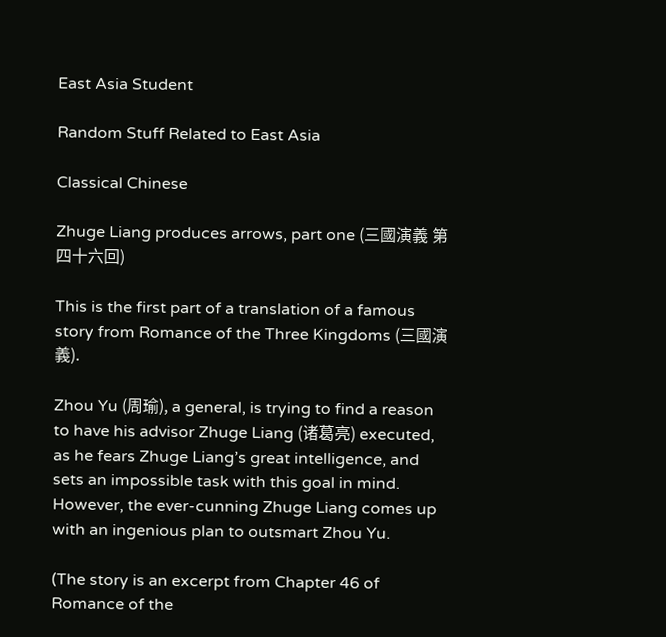East Asia Student

Random Stuff Related to East Asia

Classical Chinese

Zhuge Liang produces arrows, part one (三國演義 第四十六回)

This is the first part of a translation of a famous story from Romance of the Three Kingdoms (三國演義).

Zhou Yu (周瑜), a general, is trying to find a reason to have his advisor Zhuge Liang (诸葛亮) executed, as he fears Zhuge Liang’s great intelligence, and sets an impossible task with this goal in mind. However, the ever-cunning Zhuge Liang comes up with an ingenious plan to outsmart Zhou Yu.

(The story is an excerpt from Chapter 46 of Romance of the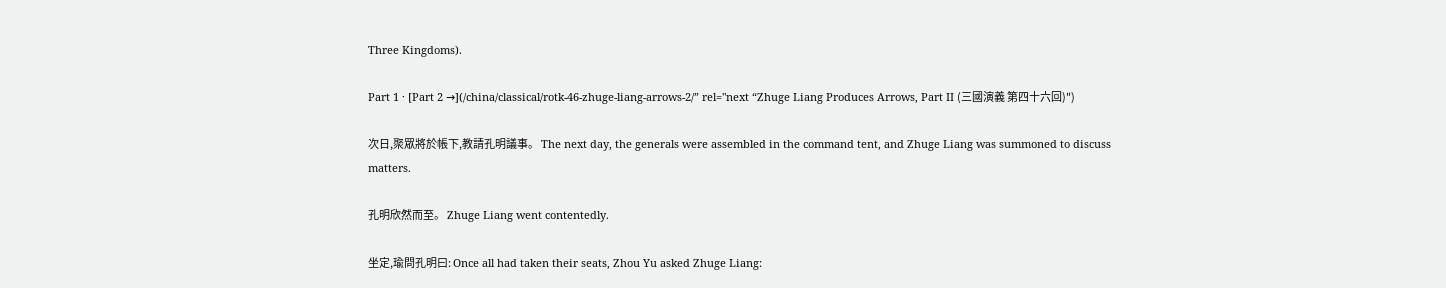Three Kingdoms).

Part 1 · [Part 2 →](/china/classical/rotk-46-zhuge-liang-arrows-2/” rel="next “Zhuge Liang Produces Arrows, Part II (三國演義 第四十六回)")

次日,聚眾將於帳下,教請孔明議事。 The next day, the generals were assembled in the command tent, and Zhuge Liang was summoned to discuss matters.

孔明欣然而至。 Zhuge Liang went contentedly.

坐定,瑜問孔明曰: Once all had taken their seats, Zhou Yu asked Zhuge Liang: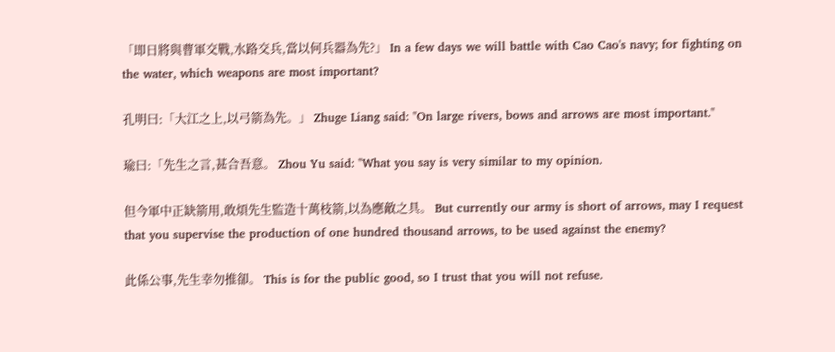「即日將與曹軍交戰,水路交兵,當以何兵器為先?」 In a few days we will battle with Cao Cao's navy; for fighting on the water, which weapons are most important?

孔明曰:「大江之上,以弓箭為先。」 Zhuge Liang said: "On large rivers, bows and arrows are most important."

瑜曰:「先生之言,甚合吾意。 Zhou Yu said: "What you say is very similar to my opinion.

但今軍中正缺箭用,敢煩先生監造十萬枝箭,以為應敵之具。 But currently our army is short of arrows, may I request that you supervise the production of one hundred thousand arrows, to be used against the enemy?

此係公事,先生幸勿推卻。 This is for the public good, so I trust that you will not refuse.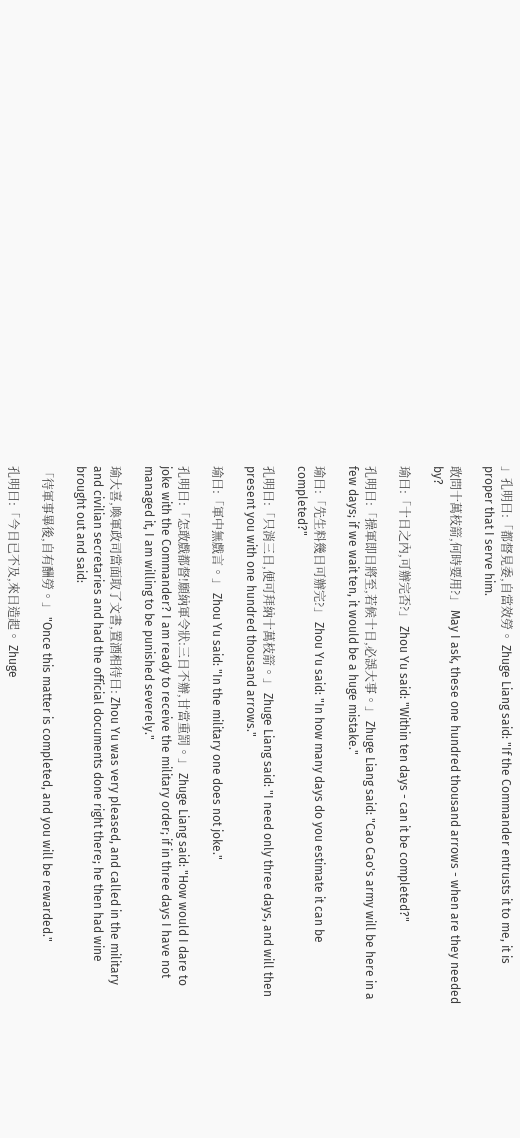」孔明曰:「都督見委,自當效勞。 Zhuge Liang said: "If the Commander entrusts it to me, it is proper that I serve him.

敢問十萬枝箭,何時要用?」 May I ask, these one hundred thousand arrows - when are they needed by?

瑜曰:「十日之內,可辦完否?」 Zhou Yu said: "Within ten days - can it be completed?"

孔明曰:「操軍即日將至,若候十日,必誤大事。」 Zhuge Liang said: "Cao Cao's army will be here in a few days; if we wait ten, it would be a huge mistake."

瑜曰:「先生料幾日可辦完?」 Zhou Yu said: "In how many days do you estimate it can be completed?"

孔明曰:「只消三日,便可拜納十萬枝箭。」 Zhuge Liang said: "I need only three days, and will then present you with one hundred thousand arrows."

瑜曰:「軍中無戲言。」 Zhou Yu said: "In the military one does not joke."

孔明曰:「怎敢戲都督!願納軍令狀:三日不辦,甘當重罰。」 Zhuge Liang said: "How would I dare to joke with the Commander? I am ready to receive the military order; if in three days I have not managed it, I am willing to be punished severely."

瑜大喜,喚軍政司當面取了文書,置酒相待曰: Zhou Yu was very pleased, and called in the military and civilian secretaries and had the official documents done right there; he then had wine brought out and said:

「待軍事畢後,自有酬勞。」 "Once this matter is completed, and you will be rewarded."

孔明曰:「今日已不及,來日造起。 Zhuge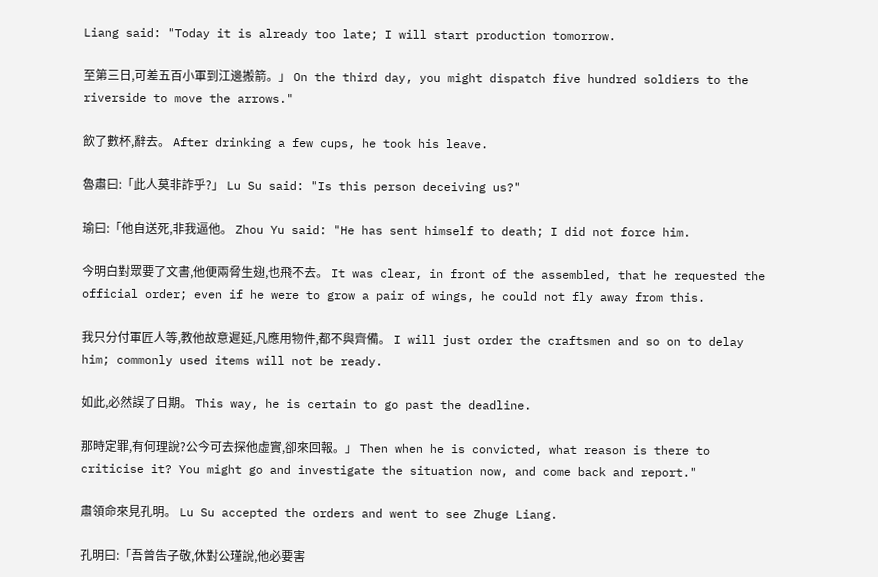Liang said: "Today it is already too late; I will start production tomorrow.

至第三日,可差五百小軍到江邊搬箭。」 On the third day, you might dispatch five hundred soldiers to the riverside to move the arrows."

飲了數杯,辭去。 After drinking a few cups, he took his leave.

魯肅曰:「此人莫非詐乎?」 Lu Su said: "Is this person deceiving us?"

瑜曰:「他自送死,非我逼他。 Zhou Yu said: "He has sent himself to death; I did not force him.

今明白對眾要了文書,他便兩脅生翅,也飛不去。 It was clear, in front of the assembled, that he requested the official order; even if he were to grow a pair of wings, he could not fly away from this.

我只分付軍匠人等,教他故意遲延,凡應用物件,都不與齊備。 I will just order the craftsmen and so on to delay him; commonly used items will not be ready.

如此,必然誤了日期。 This way, he is certain to go past the deadline.

那時定罪,有何理說?公今可去探他虛實,卻來回報。」 Then when he is convicted, what reason is there to criticise it? You might go and investigate the situation now, and come back and report."

肅領命來見孔明。 Lu Su accepted the orders and went to see Zhuge Liang.

孔明曰:「吾曾告子敬,休對公瑾說,他必要害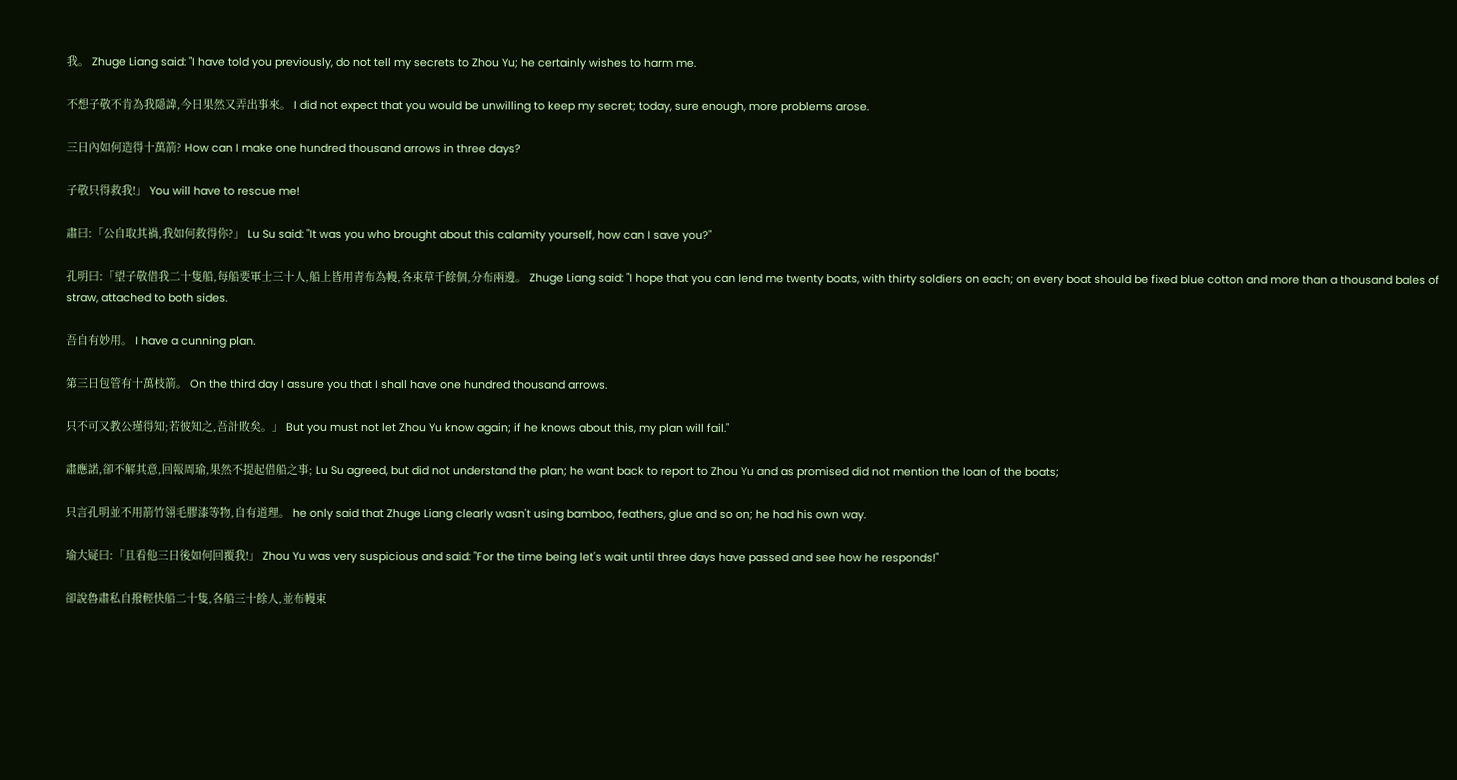我。 Zhuge Liang said: "I have told you previously, do not tell my secrets to Zhou Yu; he certainly wishes to harm me.

不想子敬不肯為我隱諱,今日果然又弄出事來。 I did not expect that you would be unwilling to keep my secret; today, sure enough, more problems arose.

三日內如何造得十萬箭? How can I make one hundred thousand arrows in three days?

子敬只得救我!」 You will have to rescue me!

肅曰:「公自取其禍,我如何救得你?」 Lu Su said: "It was you who brought about this calamity yourself, how can I save you?"

孔明曰:「望子敬借我二十隻船,每船要軍士三十人,船上皆用青布為幔,各束草千餘個,分布兩邊。 Zhuge Liang said: "I hope that you can lend me twenty boats, with thirty soldiers on each; on every boat should be fixed blue cotton and more than a thousand bales of straw, attached to both sides.

吾自有妙用。 I have a cunning plan.

第三日包管有十萬枝箭。 On the third day I assure you that I shall have one hundred thousand arrows.

只不可又教公瑾得知;若彼知之,吾計敗矣。」 But you must not let Zhou Yu know again; if he knows about this, my plan will fail."

肅應諾,卻不解其意,回報周瑜,果然不提起借船之事; Lu Su agreed, but did not understand the plan; he want back to report to Zhou Yu and as promised did not mention the loan of the boats;

只言孔明並不用箭竹翎毛膠漆等物,自有道理。 he only said that Zhuge Liang clearly wasn't using bamboo, feathers, glue and so on; he had his own way.

瑜大疑曰:「且看他三日後如何回覆我!」 Zhou Yu was very suspicious and said: "For the time being let's wait until three days have passed and see how he responds!"

卻說魯肅私自撥輕快船二十隻,各船三十餘人,並布幔束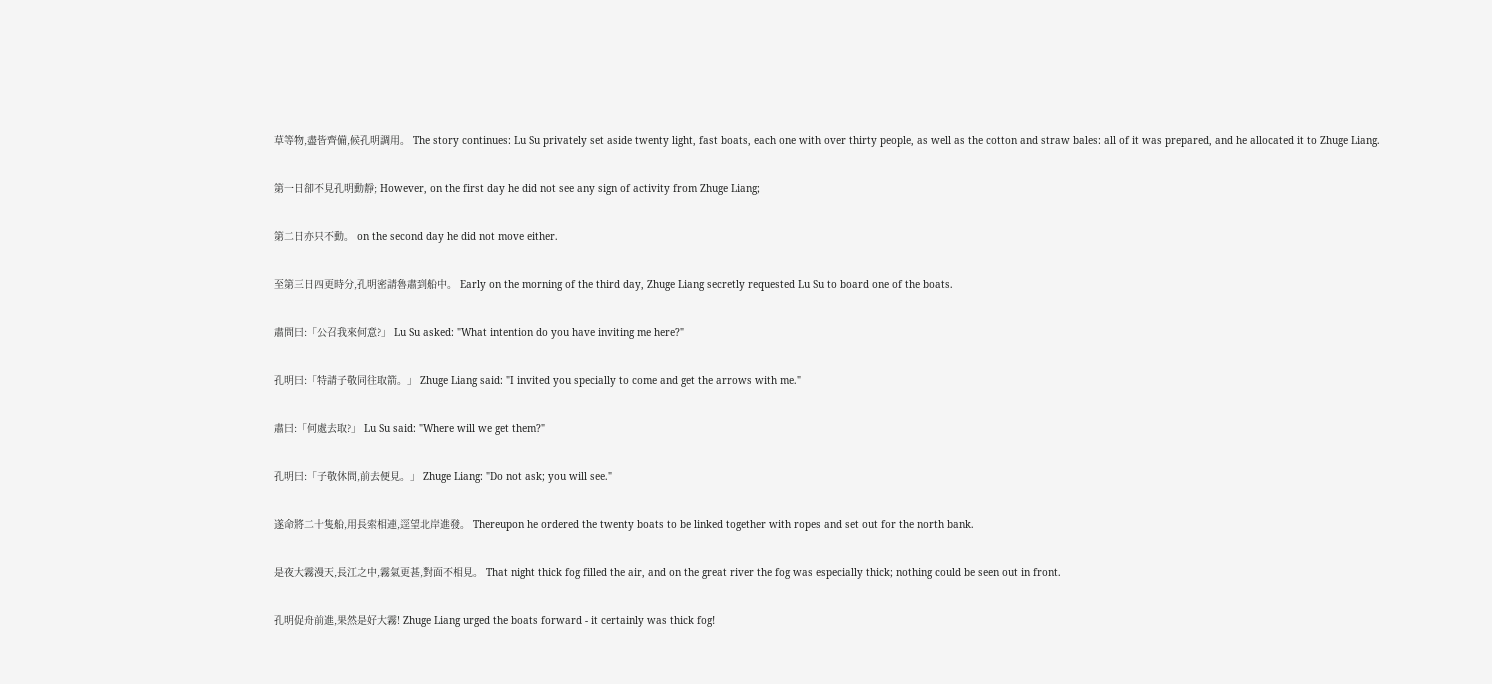草等物,盡皆齊備,候孔明調用。 The story continues: Lu Su privately set aside twenty light, fast boats, each one with over thirty people, as well as the cotton and straw bales: all of it was prepared, and he allocated it to Zhuge Liang.

第一日卻不見孔明動靜; However, on the first day he did not see any sign of activity from Zhuge Liang;

第二日亦只不動。 on the second day he did not move either.

至第三日四更時分,孔明密請魯肅到船中。 Early on the morning of the third day, Zhuge Liang secretly requested Lu Su to board one of the boats.

肅問曰:「公召我來何意?」 Lu Su asked: "What intention do you have inviting me here?"

孔明曰:「特請子敬同往取箭。」 Zhuge Liang said: "I invited you specially to come and get the arrows with me."

肅曰:「何處去取?」 Lu Su said: "Where will we get them?"

孔明曰:「子敬休問,前去便見。」 Zhuge Liang: "Do not ask; you will see."

遂命將二十隻船,用長索相連,逕望北岸進發。 Thereupon he ordered the twenty boats to be linked together with ropes and set out for the north bank.

是夜大霧漫天,長江之中,霧氣更甚,對面不相見。 That night thick fog filled the air, and on the great river the fog was especially thick; nothing could be seen out in front.

孔明促舟前進,果然是好大霧! Zhuge Liang urged the boats forward - it certainly was thick fog!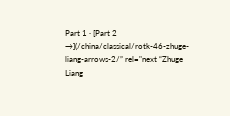Part 1 · [Part 2 →](/china/classical/rotk-46-zhuge-liang-arrows-2/” rel="next “Zhuge Liang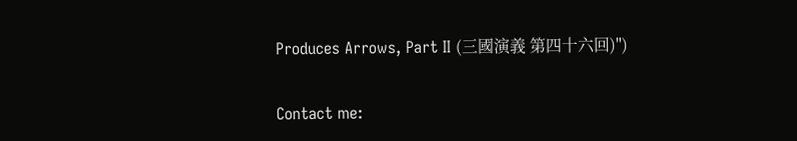Produces Arrows, Part II (三國演義 第四十六回)")

Contact me: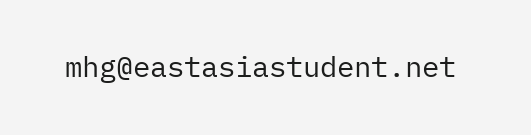mhg@eastasiastudent.net